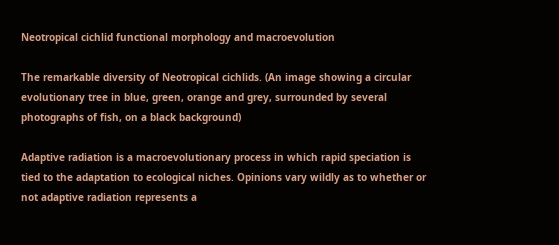Neotropical cichlid functional morphology and macroevolution

The remarkable diversity of Neotropical cichlids. (An image showing a circular evolutionary tree in blue, green, orange and grey, surrounded by several photographs of fish, on a black background)

Adaptive radiation is a macroevolutionary process in which rapid speciation is tied to the adaptation to ecological niches. Opinions vary wildly as to whether or not adaptive radiation represents a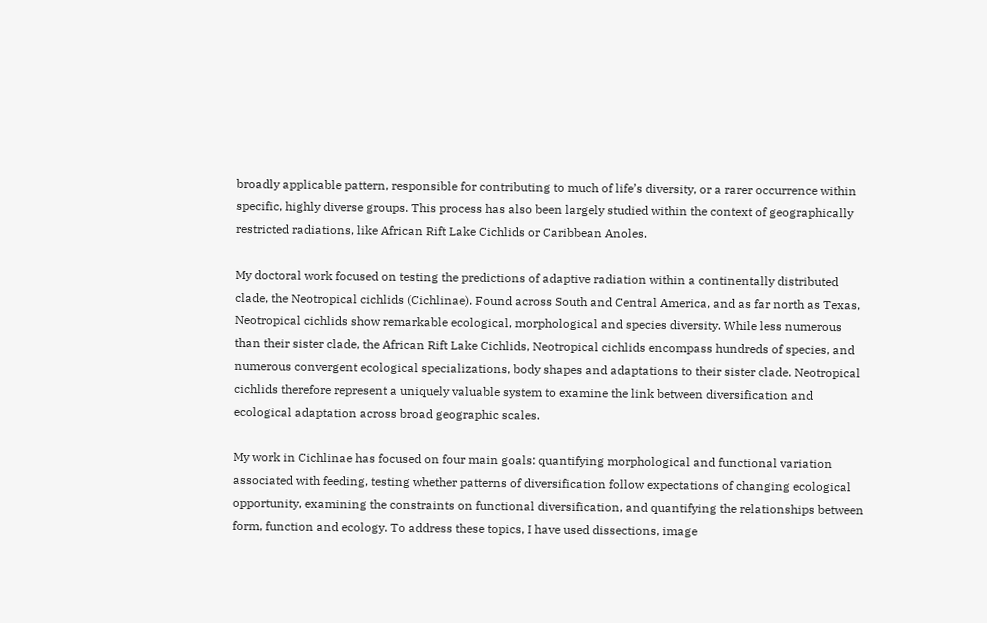broadly applicable pattern, responsible for contributing to much of life’s diversity, or a rarer occurrence within specific, highly diverse groups. This process has also been largely studied within the context of geographically restricted radiations, like African Rift Lake Cichlids or Caribbean Anoles.

My doctoral work focused on testing the predictions of adaptive radiation within a continentally distributed clade, the Neotropical cichlids (Cichlinae). Found across South and Central America, and as far north as Texas, Neotropical cichlids show remarkable ecological, morphological and species diversity. While less numerous than their sister clade, the African Rift Lake Cichlids, Neotropical cichlids encompass hundreds of species, and numerous convergent ecological specializations, body shapes and adaptations to their sister clade. Neotropical cichlids therefore represent a uniquely valuable system to examine the link between diversification and ecological adaptation across broad geographic scales.

My work in Cichlinae has focused on four main goals: quantifying morphological and functional variation associated with feeding, testing whether patterns of diversification follow expectations of changing ecological opportunity, examining the constraints on functional diversification, and quantifying the relationships between form, function and ecology. To address these topics, I have used dissections, image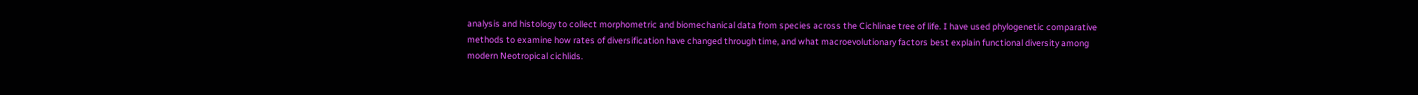analysis and histology to collect morphometric and biomechanical data from species across the Cichlinae tree of life. I have used phylogenetic comparative methods to examine how rates of diversification have changed through time, and what macroevolutionary factors best explain functional diversity among modern Neotropical cichlids.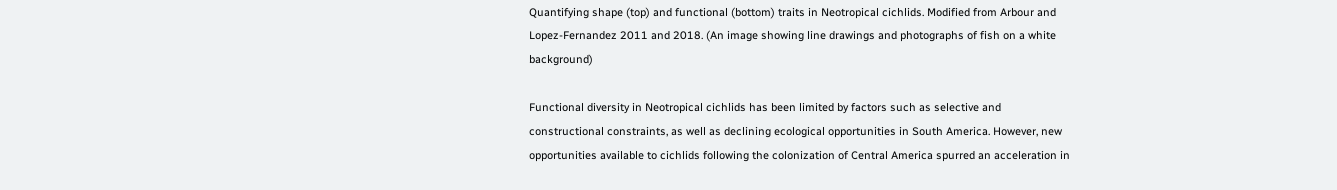Quantifying shape (top) and functional (bottom) traits in Neotropical cichlids. Modified from Arbour and Lopez-Fernandez 2011 and 2018. (An image showing line drawings and photographs of fish on a white background)

Functional diversity in Neotropical cichlids has been limited by factors such as selective and constructional constraints, as well as declining ecological opportunities in South America. However, new opportunities available to cichlids following the colonization of Central America spurred an acceleration in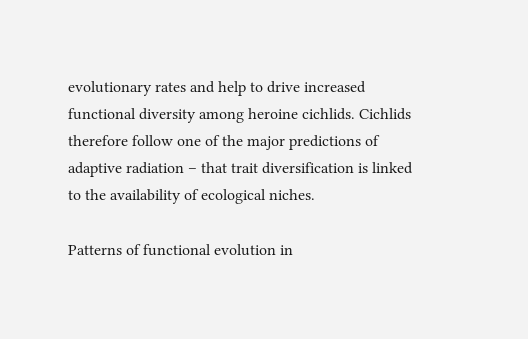evolutionary rates and help to drive increased functional diversity among heroine cichlids. Cichlids therefore follow one of the major predictions of adaptive radiation – that trait diversification is linked to the availability of ecological niches.

Patterns of functional evolution in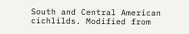South and Central American cichlilds. Modified from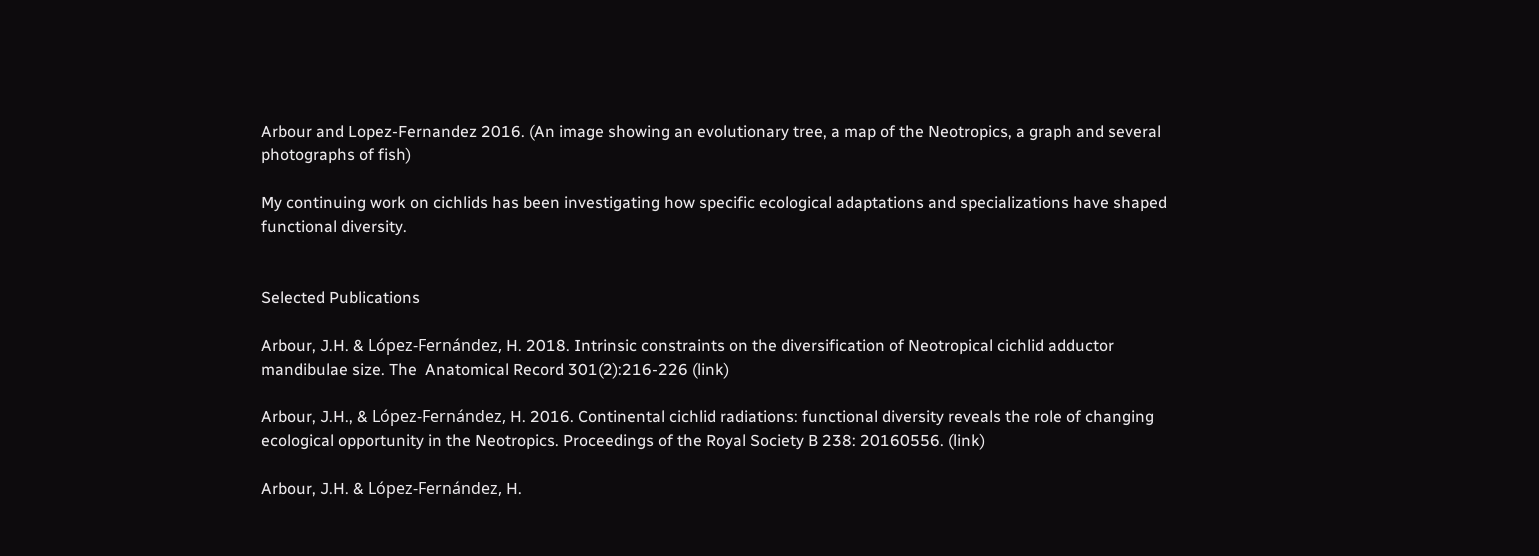Arbour and Lopez-Fernandez 2016. (An image showing an evolutionary tree, a map of the Neotropics, a graph and several photographs of fish)

My continuing work on cichlids has been investigating how specific ecological adaptations and specializations have shaped functional diversity.


Selected Publications

Arbour, J.H. & López-Fernández, H. 2018. Intrinsic constraints on the diversification of Neotropical cichlid adductor mandibulae size. The  Anatomical Record 301(2):216-226 (link)

Arbour, J.H., & López-Fernández, H. 2016. Continental cichlid radiations: functional diversity reveals the role of changing ecological opportunity in the Neotropics. Proceedings of the Royal Society B 238: 20160556. (link)

Arbour, J.H. & López-Fernández, H.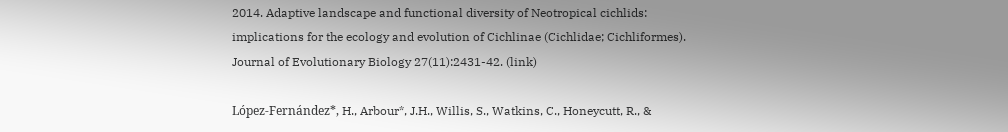2014. Adaptive landscape and functional diversity of Neotropical cichlids: implications for the ecology and evolution of Cichlinae (Cichlidae; Cichliformes). Journal of Evolutionary Biology 27(11):2431-42. (link)

López-Fernández*, H., Arbour*, J.H., Willis, S., Watkins, C., Honeycutt, R., &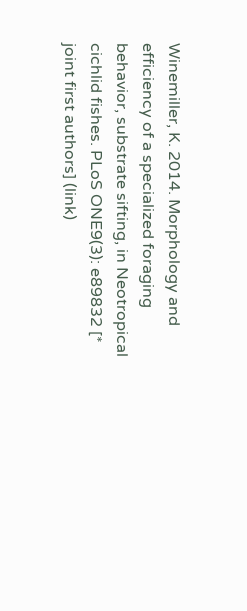Winemiller, K. 2014. Morphology and efficiency of a specialized foraging behavior, substrate sifting, in Neotropical cichlid fishes. PLoS ONE9(3): e89832 [* joint first authors] (link)